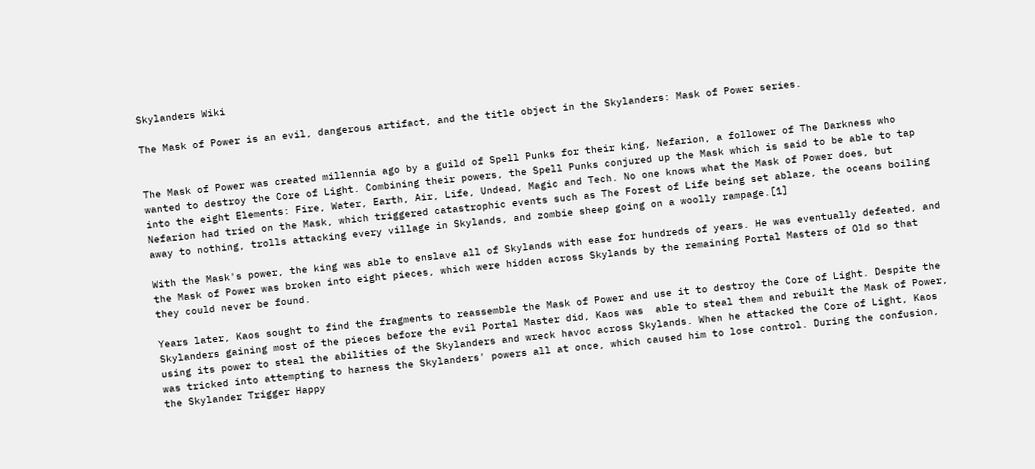Skylanders Wiki

The Mask of Power is an evil, dangerous artifact, and the title object in the Skylanders: Mask of Power series.


The Mask of Power was created millennia ago by a guild of Spell Punks for their king, Nefarion, a follower of The Darkness who wanted to destroy the Core of Light. Combining their powers, the Spell Punks conjured up the Mask which is said to be able to tap into the eight Elements: Fire, Water, Earth, Air, Life, Undead, Magic and Tech. No one knows what the Mask of Power does, but Nefarion had tried on the Mask, which triggered catastrophic events such as The Forest of Life being set ablaze, the oceans boiling away to nothing, trolls attacking every village in Skylands, and zombie sheep going on a woolly rampage.[1]

With the Mask's power, the king was able to enslave all of Skylands with ease for hundreds of years. He was eventually defeated, and the Mask of Power was broken into eight pieces, which were hidden across Skylands by the remaining Portal Masters of Old so that they could never be found.

Years later, Kaos sought to find the fragments to reassemble the Mask of Power and use it to destroy the Core of Light. Despite the Skylanders gaining most of the pieces before the evil Portal Master did, Kaos was  able to steal them and rebuilt the Mask of Power, using its power to steal the abilities of the Skylanders and wreck havoc across Skylands. When he attacked the Core of Light, Kaos was tricked into attempting to harness the Skylanders' powers all at once, which caused him to lose control. During the confusion, the Skylander Trigger Happy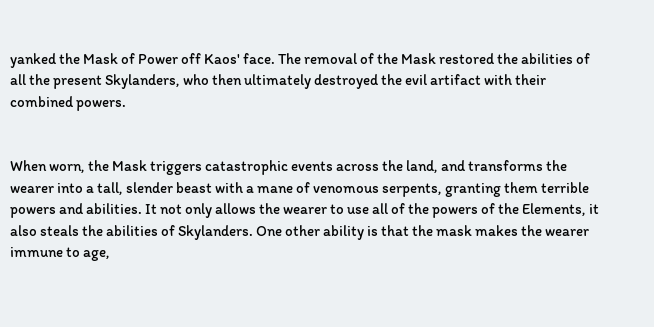yanked the Mask of Power off Kaos' face. The removal of the Mask restored the abilities of all the present Skylanders, who then ultimately destroyed the evil artifact with their combined powers.


When worn, the Mask triggers catastrophic events across the land, and transforms the wearer into a tall, slender beast with a mane of venomous serpents, granting them terrible powers and abilities. It not only allows the wearer to use all of the powers of the Elements, it also steals the abilities of Skylanders. One other ability is that the mask makes the wearer immune to age,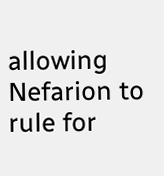allowing Nefarion to rule for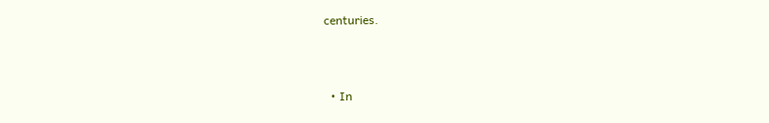centuries.



  • In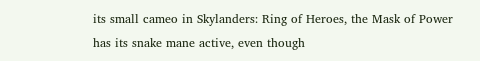its small cameo in Skylanders: Ring of Heroes, the Mask of Power has its snake mane active, even though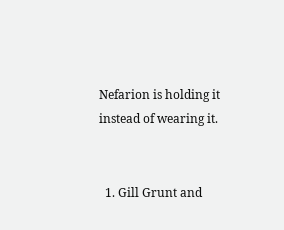Nefarion is holding it instead of wearing it.


  1. Gill Grunt and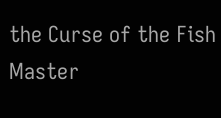the Curse of the Fish Master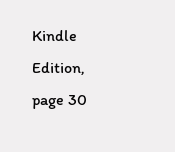Kindle Edition, page 30